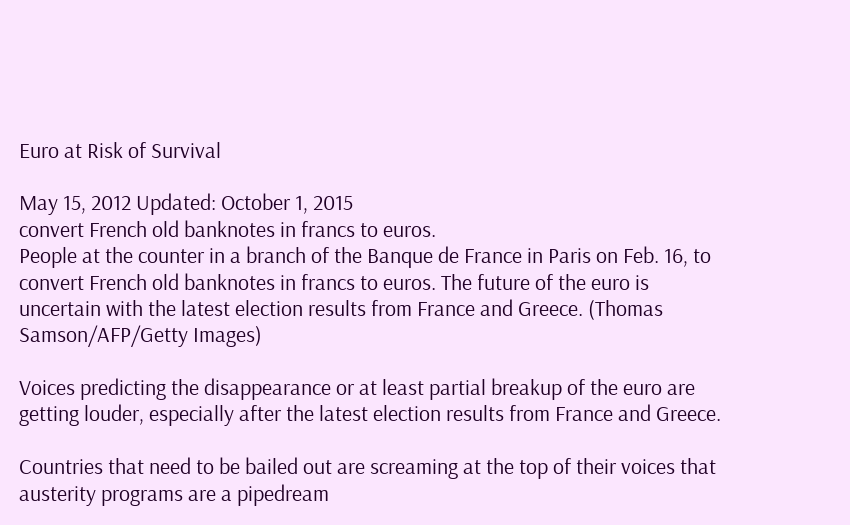Euro at Risk of Survival

May 15, 2012 Updated: October 1, 2015
convert French old banknotes in francs to euros.
People at the counter in a branch of the Banque de France in Paris on Feb. 16, to convert French old banknotes in francs to euros. The future of the euro is uncertain with the latest election results from France and Greece. (Thomas Samson/AFP/Getty Images)

Voices predicting the disappearance or at least partial breakup of the euro are getting louder, especially after the latest election results from France and Greece.

Countries that need to be bailed out are screaming at the top of their voices that austerity programs are a pipedream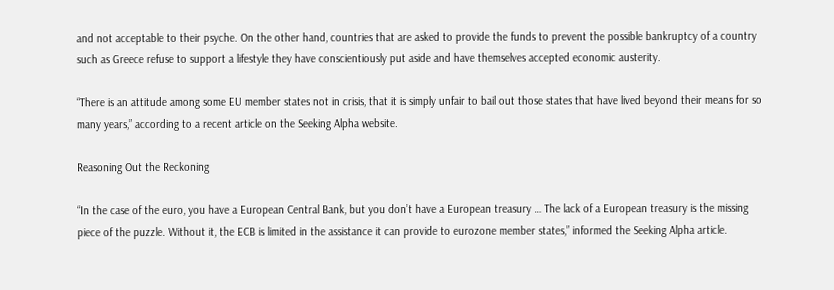and not acceptable to their psyche. On the other hand, countries that are asked to provide the funds to prevent the possible bankruptcy of a country such as Greece refuse to support a lifestyle they have conscientiously put aside and have themselves accepted economic austerity.

“There is an attitude among some EU member states not in crisis, that it is simply unfair to bail out those states that have lived beyond their means for so many years,” according to a recent article on the Seeking Alpha website.

Reasoning Out the Reckoning

“In the case of the euro, you have a European Central Bank, but you don’t have a European treasury … The lack of a European treasury is the missing piece of the puzzle. Without it, the ECB is limited in the assistance it can provide to eurozone member states,” informed the Seeking Alpha article.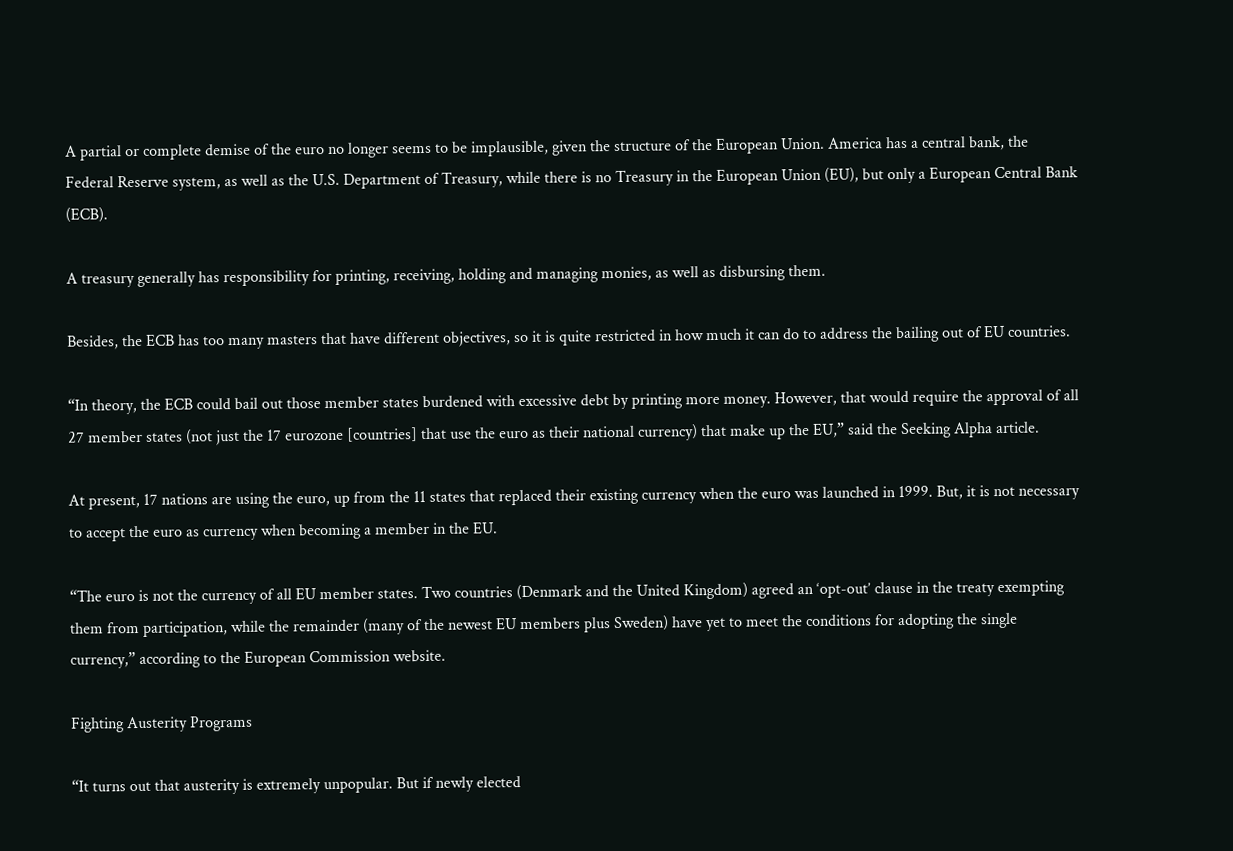A partial or complete demise of the euro no longer seems to be implausible, given the structure of the European Union. America has a central bank, the Federal Reserve system, as well as the U.S. Department of Treasury, while there is no Treasury in the European Union (EU), but only a European Central Bank (ECB).

A treasury generally has responsibility for printing, receiving, holding and managing monies, as well as disbursing them.

Besides, the ECB has too many masters that have different objectives, so it is quite restricted in how much it can do to address the bailing out of EU countries.

“In theory, the ECB could bail out those member states burdened with excessive debt by printing more money. However, that would require the approval of all 27 member states (not just the 17 eurozone [countries] that use the euro as their national currency) that make up the EU,” said the Seeking Alpha article.

At present, 17 nations are using the euro, up from the 11 states that replaced their existing currency when the euro was launched in 1999. But, it is not necessary to accept the euro as currency when becoming a member in the EU.

“The euro is not the currency of all EU member states. Two countries (Denmark and the United Kingdom) agreed an ‘opt-out’ clause in the treaty exempting them from participation, while the remainder (many of the newest EU members plus Sweden) have yet to meet the conditions for adopting the single currency,” according to the European Commission website.

Fighting Austerity Programs

“It turns out that austerity is extremely unpopular. But if newly elected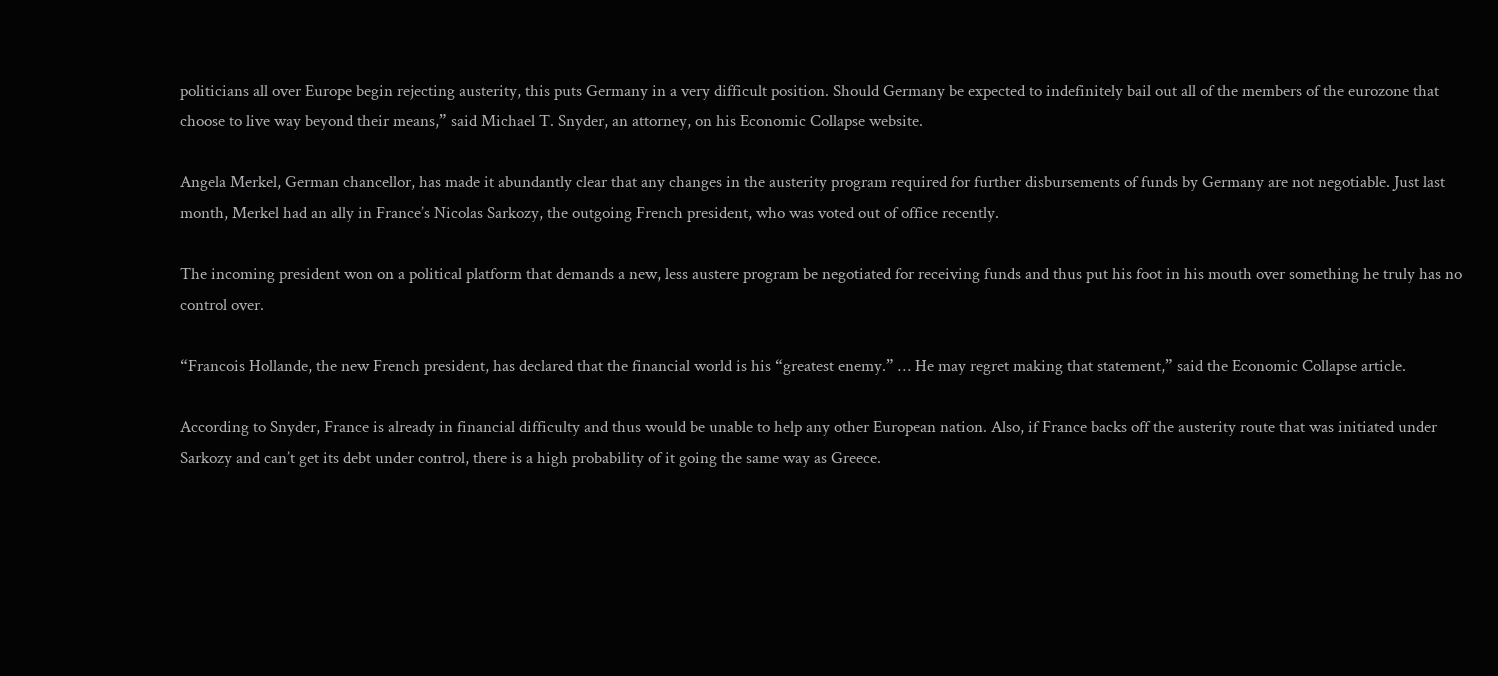politicians all over Europe begin rejecting austerity, this puts Germany in a very difficult position. Should Germany be expected to indefinitely bail out all of the members of the eurozone that choose to live way beyond their means,” said Michael T. Snyder, an attorney, on his Economic Collapse website.

Angela Merkel, German chancellor, has made it abundantly clear that any changes in the austerity program required for further disbursements of funds by Germany are not negotiable. Just last month, Merkel had an ally in France’s Nicolas Sarkozy, the outgoing French president, who was voted out of office recently.

The incoming president won on a political platform that demands a new, less austere program be negotiated for receiving funds and thus put his foot in his mouth over something he truly has no control over.

“Francois Hollande, the new French president, has declared that the financial world is his “greatest enemy.” … He may regret making that statement,” said the Economic Collapse article.

According to Snyder, France is already in financial difficulty and thus would be unable to help any other European nation. Also, if France backs off the austerity route that was initiated under Sarkozy and can’t get its debt under control, there is a high probability of it going the same way as Greece.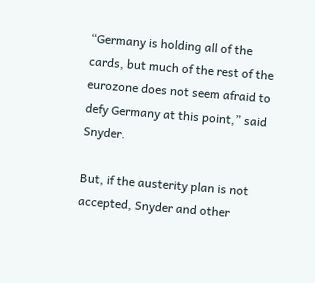“Germany is holding all of the cards, but much of the rest of the eurozone does not seem afraid to defy Germany at this point,” said Snyder.

But, if the austerity plan is not accepted, Snyder and other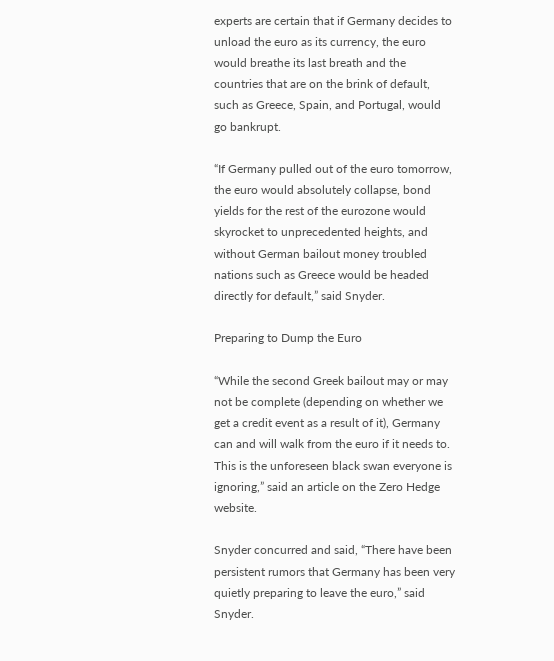experts are certain that if Germany decides to unload the euro as its currency, the euro would breathe its last breath and the countries that are on the brink of default, such as Greece, Spain, and Portugal, would go bankrupt.

“If Germany pulled out of the euro tomorrow, the euro would absolutely collapse, bond yields for the rest of the eurozone would skyrocket to unprecedented heights, and without German bailout money troubled nations such as Greece would be headed directly for default,” said Snyder.

Preparing to Dump the Euro

“While the second Greek bailout may or may not be complete (depending on whether we get a credit event as a result of it), Germany can and will walk from the euro if it needs to. This is the unforeseen black swan everyone is ignoring,” said an article on the Zero Hedge website.

Snyder concurred and said, “There have been persistent rumors that Germany has been very quietly preparing to leave the euro,” said Snyder.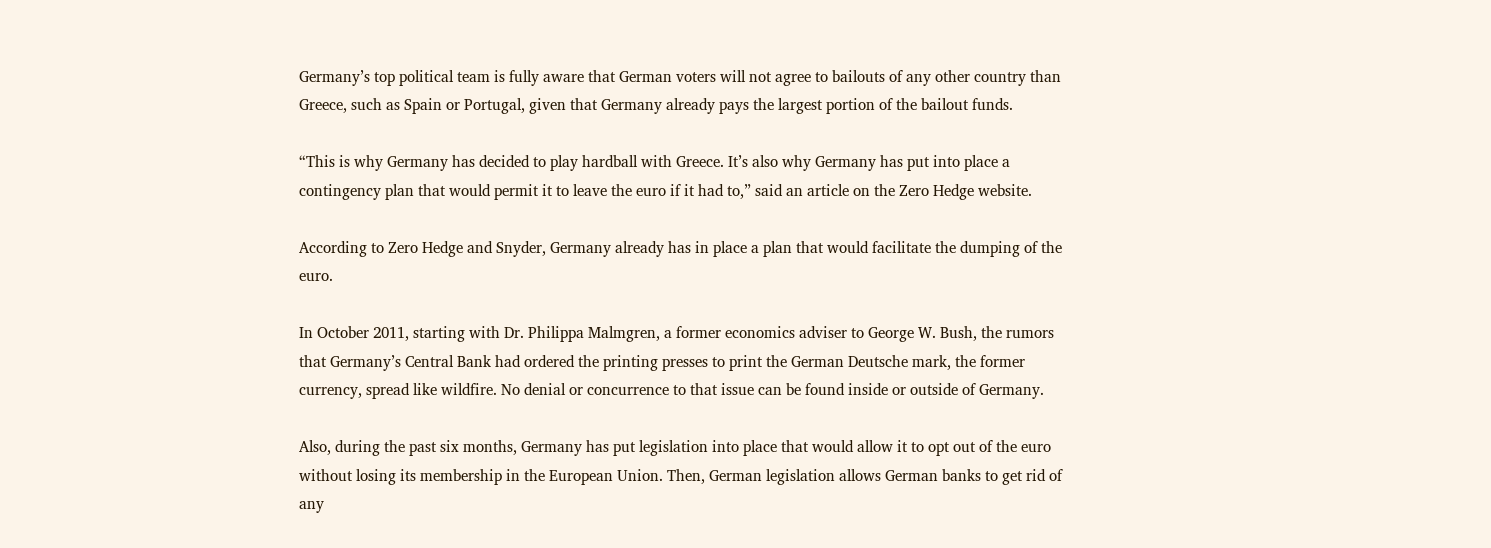Germany’s top political team is fully aware that German voters will not agree to bailouts of any other country than Greece, such as Spain or Portugal, given that Germany already pays the largest portion of the bailout funds.

“This is why Germany has decided to play hardball with Greece. It’s also why Germany has put into place a contingency plan that would permit it to leave the euro if it had to,” said an article on the Zero Hedge website.

According to Zero Hedge and Snyder, Germany already has in place a plan that would facilitate the dumping of the euro.

In October 2011, starting with Dr. Philippa Malmgren, a former economics adviser to George W. Bush, the rumors that Germany’s Central Bank had ordered the printing presses to print the German Deutsche mark, the former currency, spread like wildfire. No denial or concurrence to that issue can be found inside or outside of Germany.

Also, during the past six months, Germany has put legislation into place that would allow it to opt out of the euro without losing its membership in the European Union. Then, German legislation allows German banks to get rid of any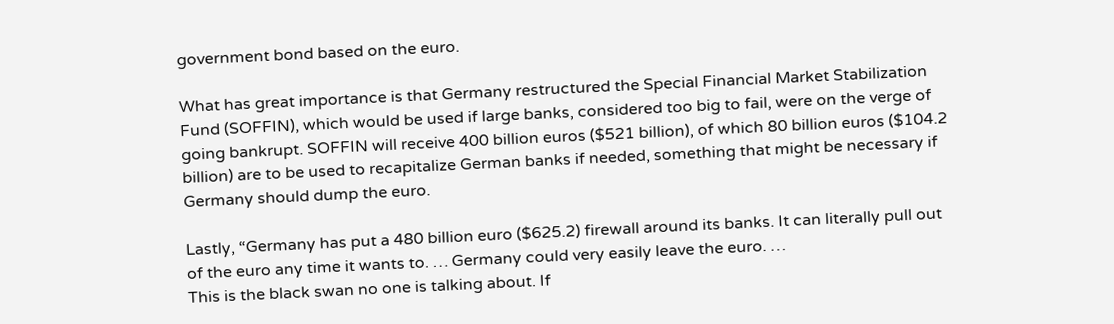government bond based on the euro.

What has great importance is that Germany restructured the Special Financial Market Stabilization Fund (SOFFIN), which would be used if large banks, considered too big to fail, were on the verge of going bankrupt. SOFFIN will receive 400 billion euros ($521 billion), of which 80 billion euros ($104.2 billion) are to be used to recapitalize German banks if needed, something that might be necessary if Germany should dump the euro.

Lastly, “Germany has put a 480 billion euro ($625.2) firewall around its banks. It can literally pull out of the euro any time it wants to. … Germany could very easily leave the euro. …
This is the black swan no one is talking about. If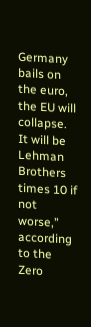Germany bails on the euro, the EU will collapse. It will be Lehman Brothers times 10 if not worse,” according to the Zero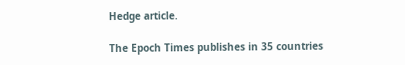Hedge article.

The Epoch Times publishes in 35 countries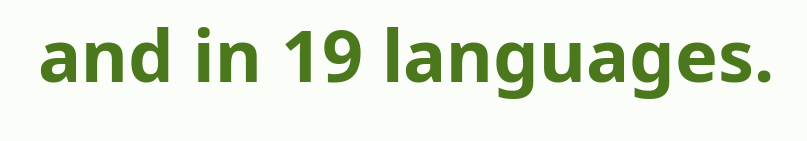and in 19 languages.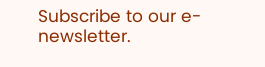Subscribe to our e-newsletter.